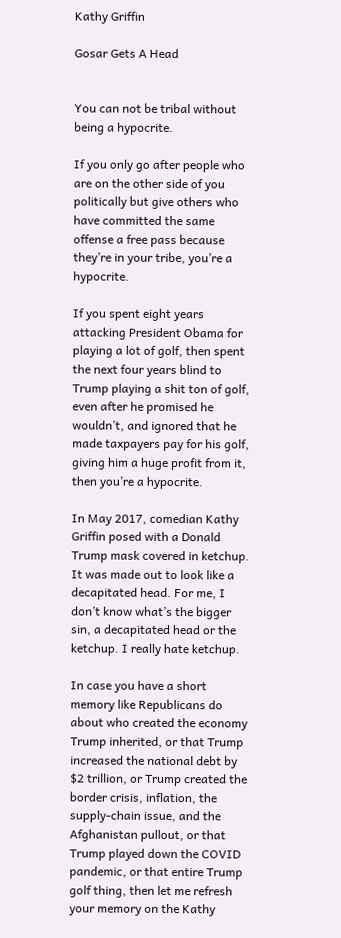Kathy Griffin

Gosar Gets A Head


You can not be tribal without being a hypocrite.

If you only go after people who are on the other side of you politically but give others who have committed the same offense a free pass because they’re in your tribe, you’re a hypocrite.

If you spent eight years attacking President Obama for playing a lot of golf, then spent the next four years blind to Trump playing a shit ton of golf, even after he promised he wouldn’t, and ignored that he made taxpayers pay for his golf, giving him a huge profit from it, then you’re a hypocrite.

In May 2017, comedian Kathy Griffin posed with a Donald Trump mask covered in ketchup. It was made out to look like a decapitated head. For me, I don’t know what’s the bigger sin, a decapitated head or the ketchup. I really hate ketchup.

In case you have a short memory like Republicans do about who created the economy Trump inherited, or that Trump increased the national debt by $2 trillion, or Trump created the border crisis, inflation, the supply-chain issue, and the Afghanistan pullout, or that Trump played down the COVID pandemic, or that entire Trump golf thing, then let me refresh your memory on the Kathy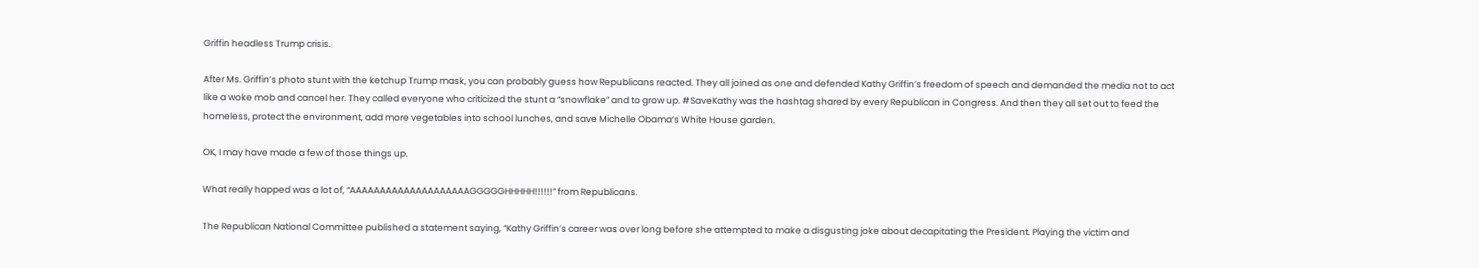Griffin headless Trump crisis.

After Ms. Griffin’s photo stunt with the ketchup Trump mask, you can probably guess how Republicans reacted. They all joined as one and defended Kathy Griffin’s freedom of speech and demanded the media not to act like a woke mob and cancel her. They called everyone who criticized the stunt a “snowflake” and to grow up. #SaveKathy was the hashtag shared by every Republican in Congress. And then they all set out to feed the homeless, protect the environment, add more vegetables into school lunches, and save Michelle Obama’s White House garden.

OK, I may have made a few of those things up.

What really happed was a lot of, “AAAAAAAAAAAAAAAAAAAAGGGGGHHHHH!!!!!!” from Republicans.

The Republican National Committee published a statement saying, “Kathy Griffin’s career was over long before she attempted to make a disgusting joke about decapitating the President. Playing the victim and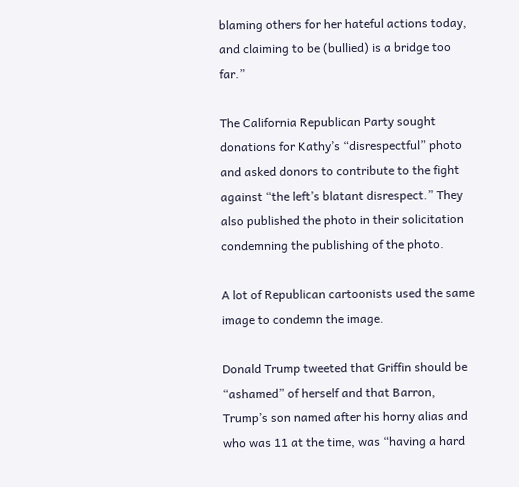blaming others for her hateful actions today, and claiming to be (bullied) is a bridge too far.”

The California Republican Party sought donations for Kathy’s “disrespectful” photo and asked donors to contribute to the fight against “the left’s blatant disrespect.” They also published the photo in their solicitation condemning the publishing of the photo.

A lot of Republican cartoonists used the same image to condemn the image.

Donald Trump tweeted that Griffin should be “ashamed” of herself and that Barron, Trump’s son named after his horny alias and who was 11 at the time, was “having a hard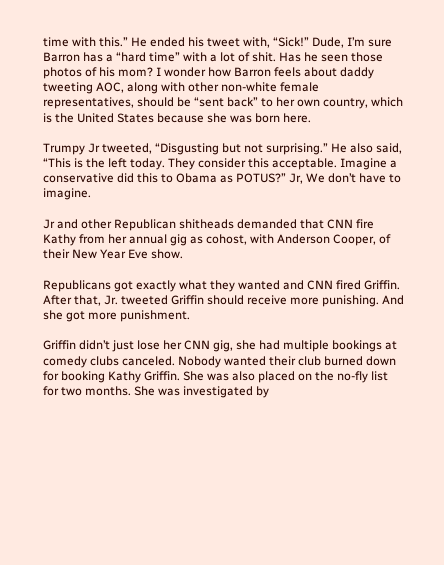time with this.” He ended his tweet with, “Sick!” Dude, I’m sure Barron has a “hard time” with a lot of shit. Has he seen those photos of his mom? I wonder how Barron feels about daddy tweeting AOC, along with other non-white female representatives, should be “sent back” to her own country, which is the United States because she was born here.

Trumpy Jr tweeted, “Disgusting but not surprising.” He also said, “This is the left today. They consider this acceptable. Imagine a conservative did this to Obama as POTUS?” Jr, We don’t have to imagine.

Jr and other Republican shitheads demanded that CNN fire Kathy from her annual gig as cohost, with Anderson Cooper, of their New Year Eve show.

Republicans got exactly what they wanted and CNN fired Griffin. After that, Jr. tweeted Griffin should receive more punishing. And she got more punishment.

Griffin didn’t just lose her CNN gig, she had multiple bookings at comedy clubs canceled. Nobody wanted their club burned down for booking Kathy Griffin. She was also placed on the no-fly list for two months. She was investigated by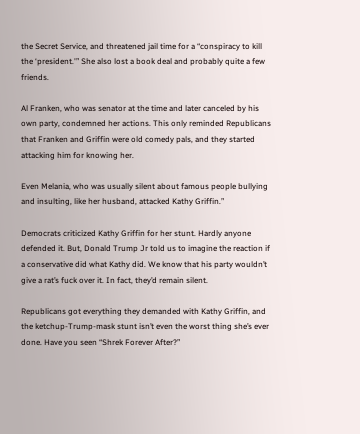the Secret Service, and threatened jail time for a “conspiracy to kill the ‘president.'” She also lost a book deal and probably quite a few friends.

Al Franken, who was senator at the time and later canceled by his own party, condemned her actions. This only reminded Republicans that Franken and Griffin were old comedy pals, and they started attacking him for knowing her.

Even Melania, who was usually silent about famous people bullying and insulting, like her husband, attacked Kathy Griffin.”

Democrats criticized Kathy Griffin for her stunt. Hardly anyone defended it. But, Donald Trump Jr told us to imagine the reaction if a conservative did what Kathy did. We know that his party wouldn’t give a rat’s fuck over it. In fact, they’d remain silent.

Republicans got everything they demanded with Kathy Griffin, and the ketchup-Trump-mask stunt isn’t even the worst thing she’s ever done. Have you seen “Shrek Forever After?”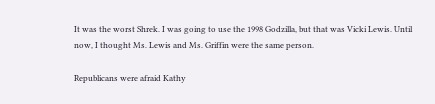It was the worst Shrek. I was going to use the 1998 Godzilla, but that was Vicki Lewis. Until now, I thought Ms. Lewis and Ms. Griffin were the same person.

Republicans were afraid Kathy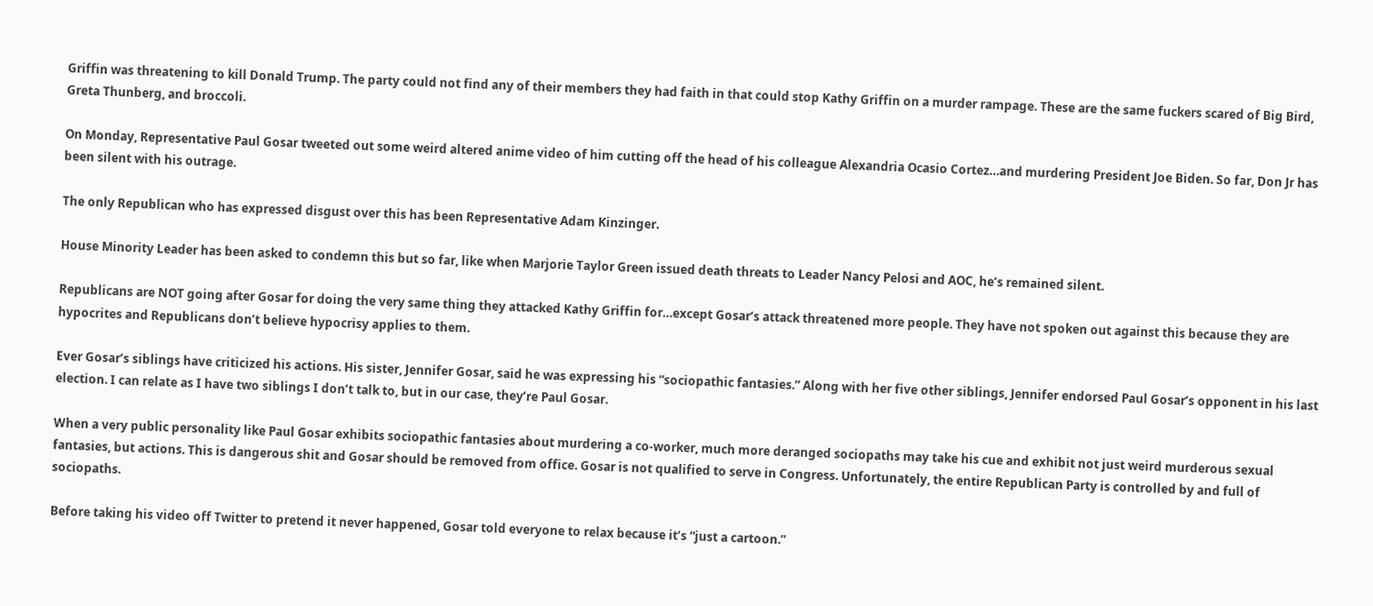Griffin was threatening to kill Donald Trump. The party could not find any of their members they had faith in that could stop Kathy Griffin on a murder rampage. These are the same fuckers scared of Big Bird, Greta Thunberg, and broccoli.

On Monday, Representative Paul Gosar tweeted out some weird altered anime video of him cutting off the head of his colleague Alexandria Ocasio Cortez…and murdering President Joe Biden. So far, Don Jr has been silent with his outrage.

The only Republican who has expressed disgust over this has been Representative Adam Kinzinger.

House Minority Leader has been asked to condemn this but so far, like when Marjorie Taylor Green issued death threats to Leader Nancy Pelosi and AOC, he’s remained silent.

Republicans are NOT going after Gosar for doing the very same thing they attacked Kathy Griffin for…except Gosar’s attack threatened more people. They have not spoken out against this because they are hypocrites and Republicans don’t believe hypocrisy applies to them.

Ever Gosar’s siblings have criticized his actions. His sister, Jennifer Gosar, said he was expressing his “sociopathic fantasies.” Along with her five other siblings, Jennifer endorsed Paul Gosar’s opponent in his last election. I can relate as I have two siblings I don’t talk to, but in our case, they’re Paul Gosar.

When a very public personality like Paul Gosar exhibits sociopathic fantasies about murdering a co-worker, much more deranged sociopaths may take his cue and exhibit not just weird murderous sexual fantasies, but actions. This is dangerous shit and Gosar should be removed from office. Gosar is not qualified to serve in Congress. Unfortunately, the entire Republican Party is controlled by and full of sociopaths.

Before taking his video off Twitter to pretend it never happened, Gosar told everyone to relax because it’s “just a cartoon.”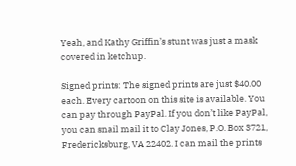Yeah, and Kathy Griffin’s stunt was just a mask covered in ketchup.

Signed prints: The signed prints are just $40.00 each. Every cartoon on this site is available. You can pay through PayPal. If you don’t like PayPal, you can snail mail it to Clay Jones, P.O. Box 3721, Fredericksburg, VA 22402. I can mail the prints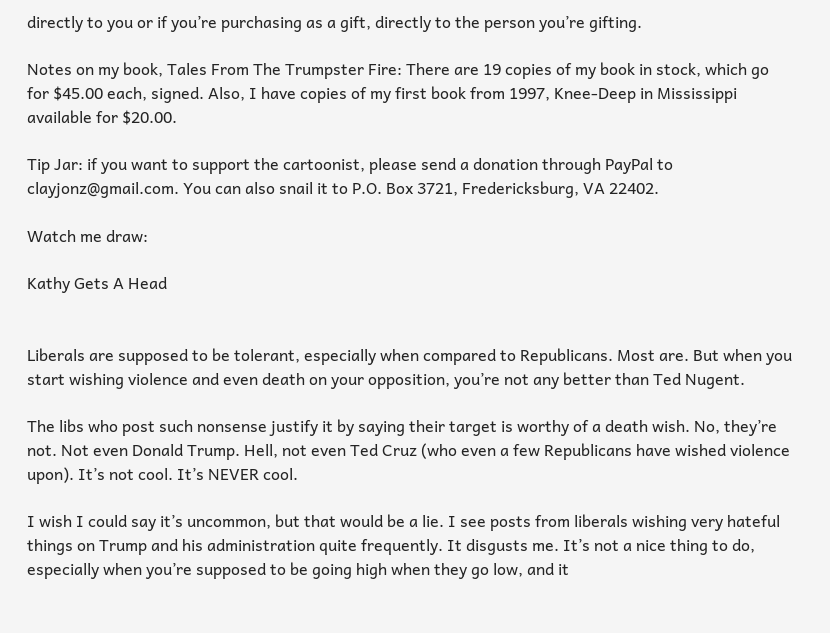directly to you or if you’re purchasing as a gift, directly to the person you’re gifting.

Notes on my book, Tales From The Trumpster Fire: There are 19 copies of my book in stock, which go for $45.00 each, signed. Also, I have copies of my first book from 1997, Knee-Deep in Mississippi available for $20.00.

Tip Jar: if you want to support the cartoonist, please send a donation through PayPal to clayjonz@gmail.com. You can also snail it to P.O. Box 3721, Fredericksburg, VA 22402.

Watch me draw:

Kathy Gets A Head


Liberals are supposed to be tolerant, especially when compared to Republicans. Most are. But when you start wishing violence and even death on your opposition, you’re not any better than Ted Nugent.

The libs who post such nonsense justify it by saying their target is worthy of a death wish. No, they’re not. Not even Donald Trump. Hell, not even Ted Cruz (who even a few Republicans have wished violence upon). It’s not cool. It’s NEVER cool.

I wish I could say it’s uncommon, but that would be a lie. I see posts from liberals wishing very hateful things on Trump and his administration quite frequently. It disgusts me. It’s not a nice thing to do, especially when you’re supposed to be going high when they go low, and it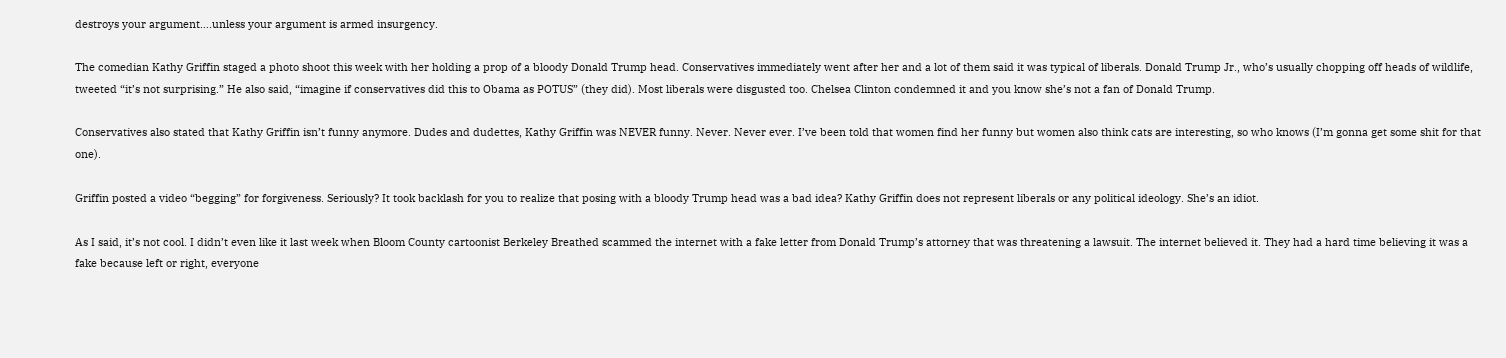destroys your argument….unless your argument is armed insurgency.

The comedian Kathy Griffin staged a photo shoot this week with her holding a prop of a bloody Donald Trump head. Conservatives immediately went after her and a lot of them said it was typical of liberals. Donald Trump Jr., who’s usually chopping off heads of wildlife, tweeted “it’s not surprising.” He also said, “imagine if conservatives did this to Obama as POTUS” (they did). Most liberals were disgusted too. Chelsea Clinton condemned it and you know she’s not a fan of Donald Trump.

Conservatives also stated that Kathy Griffin isn’t funny anymore. Dudes and dudettes, Kathy Griffin was NEVER funny. Never. Never ever. I’ve been told that women find her funny but women also think cats are interesting, so who knows (I’m gonna get some shit for that one).

Griffin posted a video “begging” for forgiveness. Seriously? It took backlash for you to realize that posing with a bloody Trump head was a bad idea? Kathy Griffin does not represent liberals or any political ideology. She’s an idiot.

As I said, it’s not cool. I didn’t even like it last week when Bloom County cartoonist Berkeley Breathed scammed the internet with a fake letter from Donald Trump’s attorney that was threatening a lawsuit. The internet believed it. They had a hard time believing it was a fake because left or right, everyone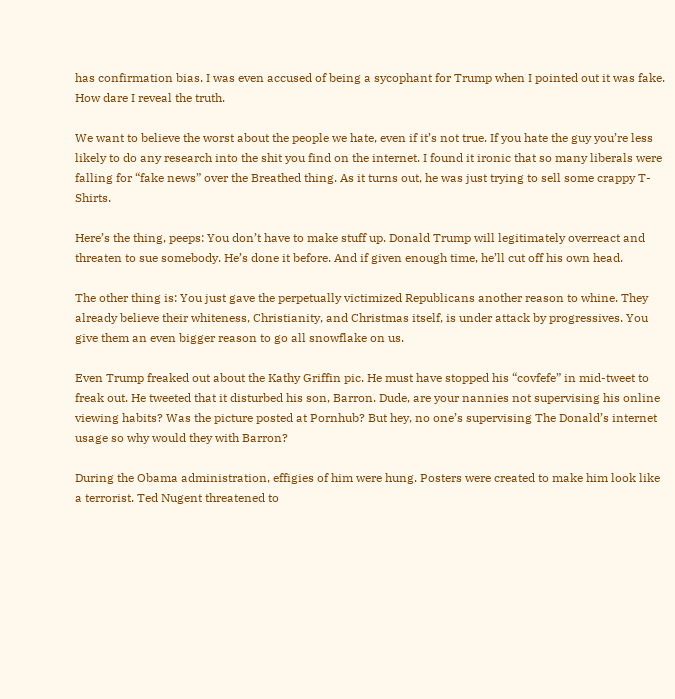has confirmation bias. I was even accused of being a sycophant for Trump when I pointed out it was fake. How dare I reveal the truth.

We want to believe the worst about the people we hate, even if it’s not true. If you hate the guy you’re less likely to do any research into the shit you find on the internet. I found it ironic that so many liberals were falling for “fake news” over the Breathed thing. As it turns out, he was just trying to sell some crappy T-Shirts.

Here’s the thing, peeps: You don’t have to make stuff up. Donald Trump will legitimately overreact and threaten to sue somebody. He’s done it before. And if given enough time, he’ll cut off his own head.

The other thing is: You just gave the perpetually victimized Republicans another reason to whine. They already believe their whiteness, Christianity, and Christmas itself, is under attack by progressives. You give them an even bigger reason to go all snowflake on us.

Even Trump freaked out about the Kathy Griffin pic. He must have stopped his “covfefe” in mid-tweet to freak out. He tweeted that it disturbed his son, Barron. Dude, are your nannies not supervising his online viewing habits? Was the picture posted at Pornhub? But hey, no one’s supervising The Donald’s internet usage so why would they with Barron?

During the Obama administration, effigies of him were hung. Posters were created to make him look like a terrorist. Ted Nugent threatened to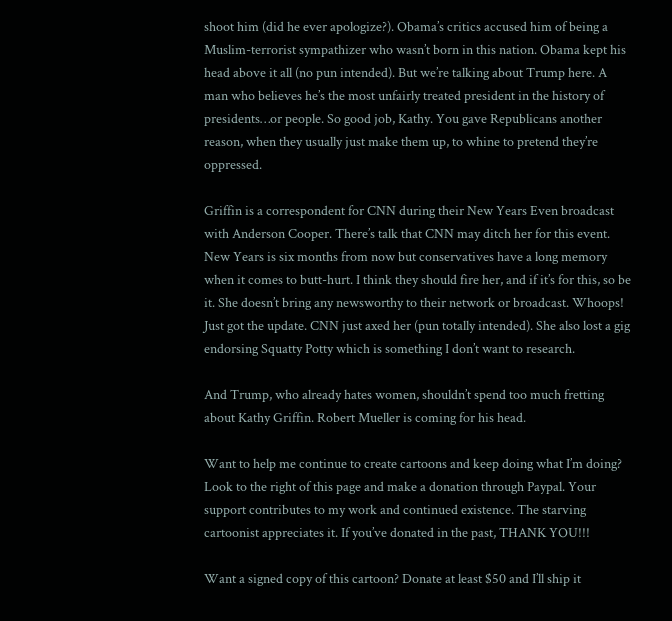shoot him (did he ever apologize?). Obama’s critics accused him of being a Muslim-terrorist sympathizer who wasn’t born in this nation. Obama kept his head above it all (no pun intended). But we’re talking about Trump here. A man who believes he’s the most unfairly treated president in the history of presidents…or people. So good job, Kathy. You gave Republicans another reason, when they usually just make them up, to whine to pretend they’re oppressed.

Griffin is a correspondent for CNN during their New Years Even broadcast with Anderson Cooper. There’s talk that CNN may ditch her for this event. New Years is six months from now but conservatives have a long memory when it comes to butt-hurt. I think they should fire her, and if it’s for this, so be it. She doesn’t bring any newsworthy to their network or broadcast. Whoops! Just got the update. CNN just axed her (pun totally intended). She also lost a gig endorsing Squatty Potty which is something I don’t want to research.

And Trump, who already hates women, shouldn’t spend too much fretting about Kathy Griffin. Robert Mueller is coming for his head.

Want to help me continue to create cartoons and keep doing what I’m doing? Look to the right of this page and make a donation through Paypal. Your support contributes to my work and continued existence. The starving cartoonist appreciates it. If you’ve donated in the past, THANK YOU!!!

Want a signed copy of this cartoon? Donate at least $50 and I’ll ship it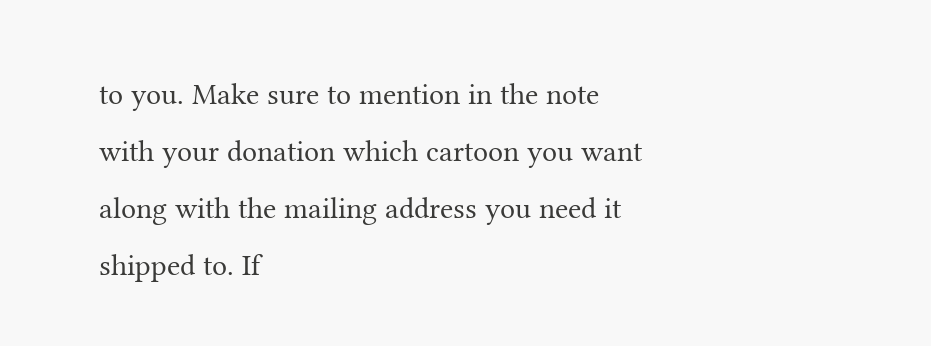to you. Make sure to mention in the note with your donation which cartoon you want along with the mailing address you need it shipped to. If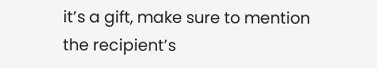it’s a gift, make sure to mention the recipient’s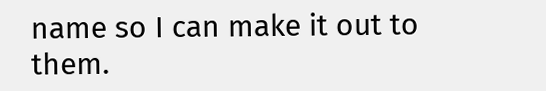name so I can make it out to them.